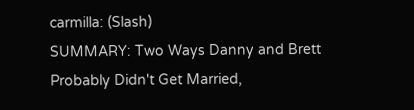carmilla: (Slash)
SUMMARY: Two Ways Danny and Brett Probably Didn't Get Married,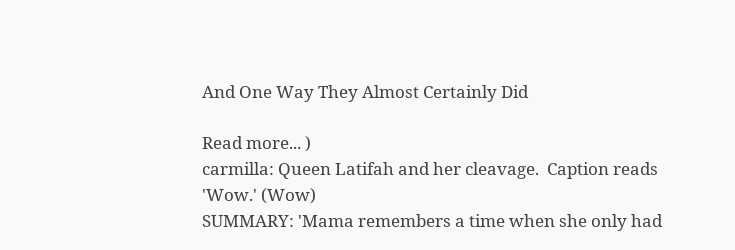And One Way They Almost Certainly Did

Read more... )
carmilla: Queen Latifah and her cleavage.  Caption reads 'Wow.' (Wow)
SUMMARY: 'Mama remembers a time when she only had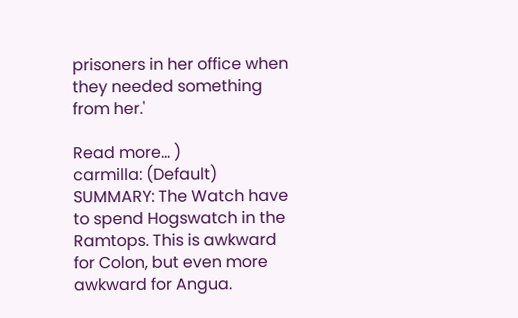prisoners in her office when they needed something from her.'

Read more... )
carmilla: (Default)
SUMMARY: The Watch have to spend Hogswatch in the Ramtops. This is awkward for Colon, but even more awkward for Angua.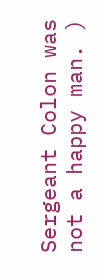Sergeant Colon was not a happy man. )